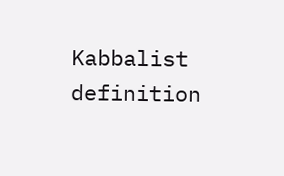Kabbalist definition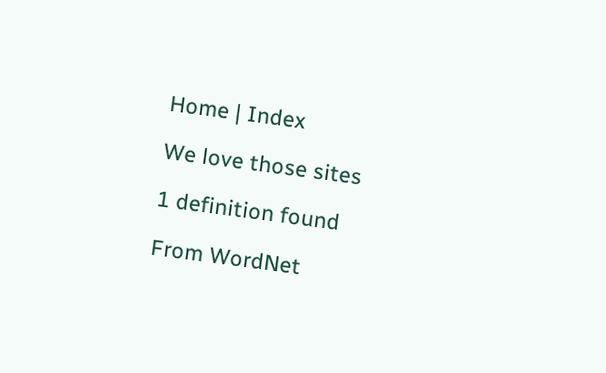Home | Index

We love those sites

1 definition found

From WordNet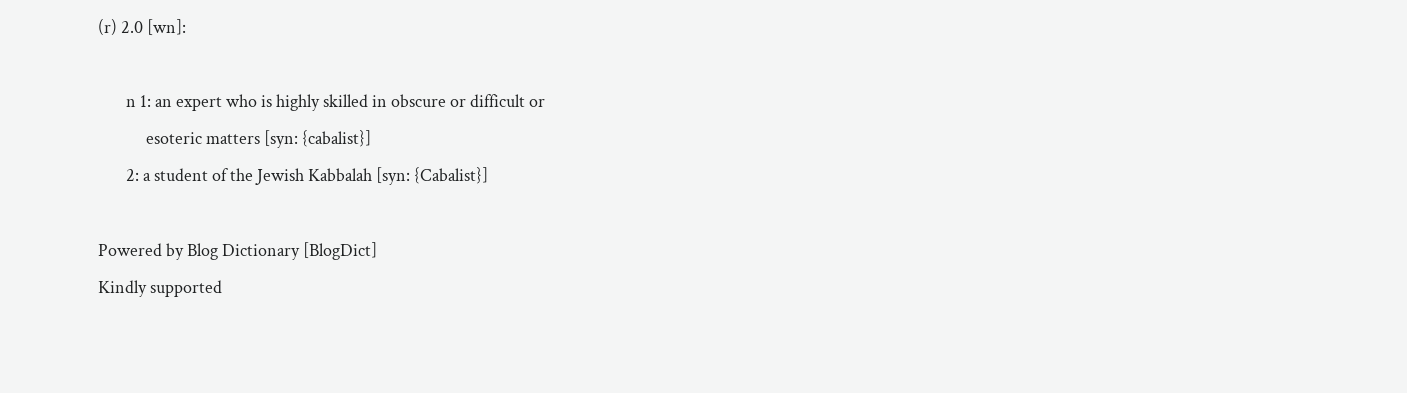(r) 2.0 [wn]:

       n 1: an expert who is highly skilled in obscure or difficult or
            esoteric matters [syn: {cabalist}]
       2: a student of the Jewish Kabbalah [syn: {Cabalist}]

Powered by Blog Dictionary [BlogDict]
Kindly supported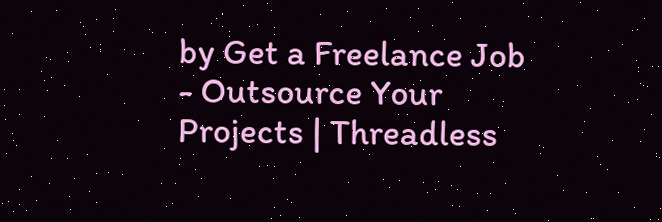by Get a Freelance Job - Outsource Your Projects | Threadless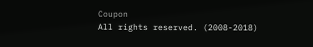Coupon
All rights reserved. (2008-2018)